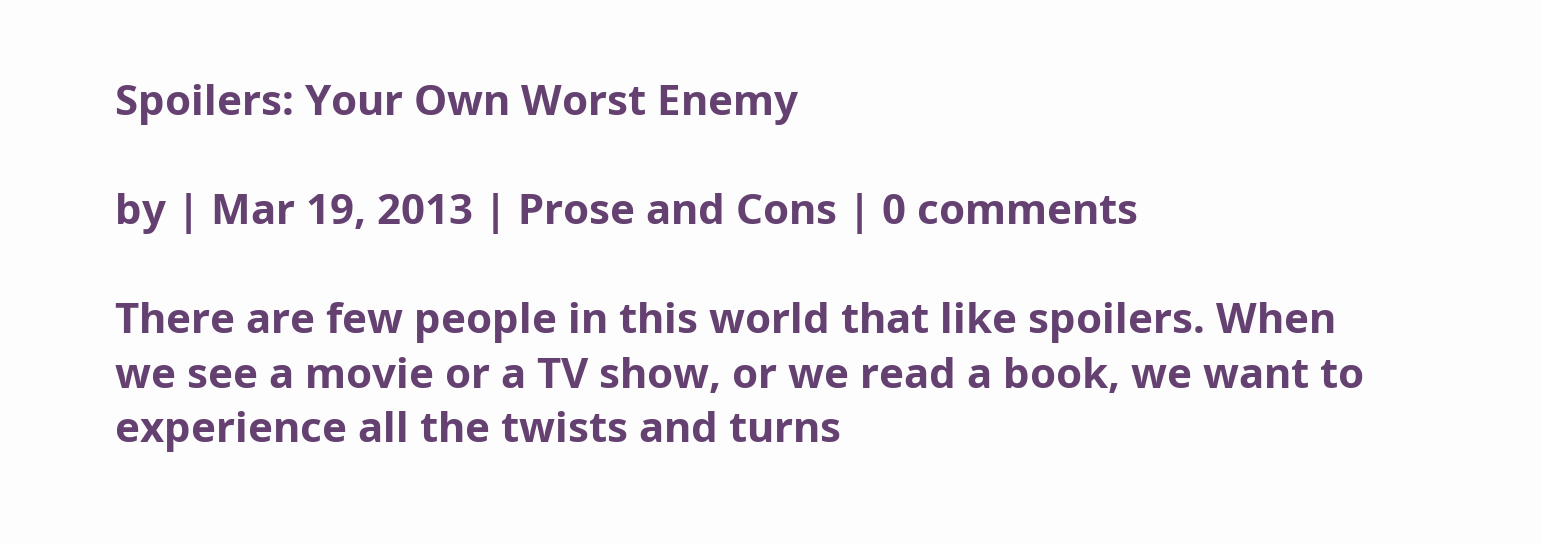Spoilers: Your Own Worst Enemy

by | Mar 19, 2013 | Prose and Cons | 0 comments

There are few people in this world that like spoilers. When we see a movie or a TV show, or we read a book, we want to experience all the twists and turns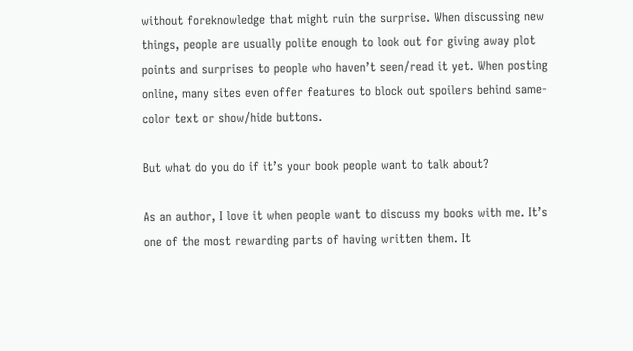without foreknowledge that might ruin the surprise. When discussing new things, people are usually polite enough to look out for giving away plot points and surprises to people who haven’t seen/read it yet. When posting online, many sites even offer features to block out spoilers behind same-color text or show/hide buttons.

But what do you do if it’s your book people want to talk about?

As an author, I love it when people want to discuss my books with me. It’s one of the most rewarding parts of having written them. It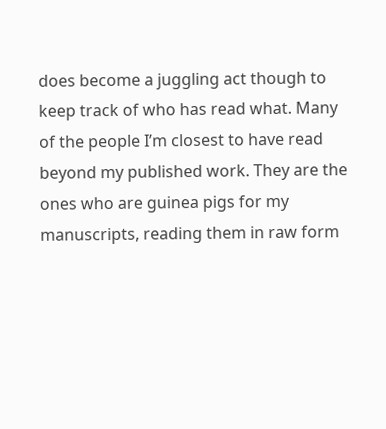does become a juggling act though to keep track of who has read what. Many of the people I’m closest to have read beyond my published work. They are the ones who are guinea pigs for my manuscripts, reading them in raw form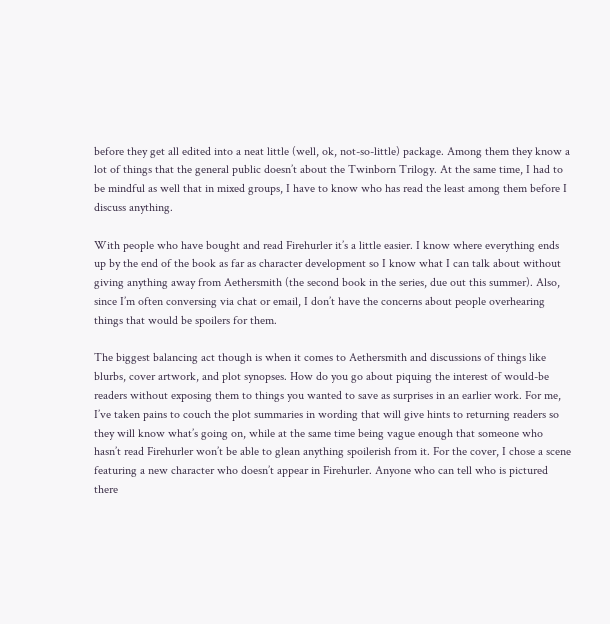before they get all edited into a neat little (well, ok, not-so-little) package. Among them they know a lot of things that the general public doesn’t about the Twinborn Trilogy. At the same time, I had to be mindful as well that in mixed groups, I have to know who has read the least among them before I discuss anything.

With people who have bought and read Firehurler it’s a little easier. I know where everything ends up by the end of the book as far as character development so I know what I can talk about without giving anything away from Aethersmith (the second book in the series, due out this summer). Also, since I’m often conversing via chat or email, I don’t have the concerns about people overhearing things that would be spoilers for them.

The biggest balancing act though is when it comes to Aethersmith and discussions of things like blurbs, cover artwork, and plot synopses. How do you go about piquing the interest of would-be readers without exposing them to things you wanted to save as surprises in an earlier work. For me, I’ve taken pains to couch the plot summaries in wording that will give hints to returning readers so they will know what’s going on, while at the same time being vague enough that someone who hasn’t read Firehurler won’t be able to glean anything spoilerish from it. For the cover, I chose a scene featuring a new character who doesn’t appear in Firehurler. Anyone who can tell who is pictured there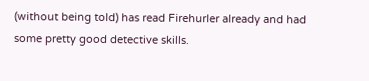(without being told) has read Firehurler already and had some pretty good detective skills.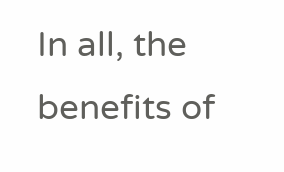In all, the benefits of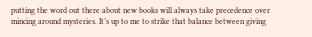putting the word out there about new books will always take precedence over mincing around mysteries. It’s up to me to strike that balance between giving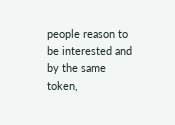people reason to be interested and by the same token,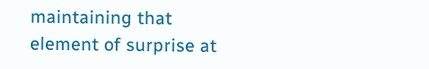maintaining that element of surprise at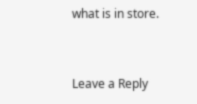what is in store.


Leave a Reply